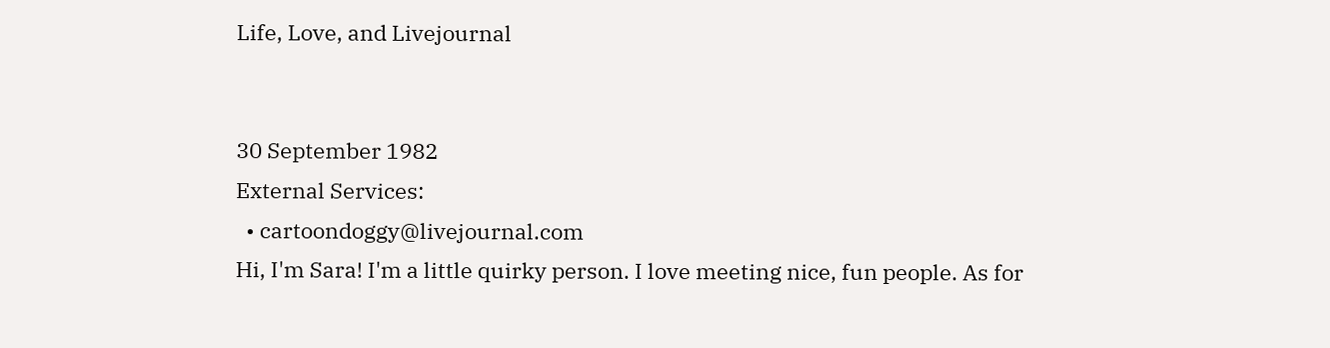Life, Love, and Livejournal


30 September 1982
External Services:
  • cartoondoggy@livejournal.com
Hi, I'm Sara! I'm a little quirky person. I love meeting nice, fun people. As for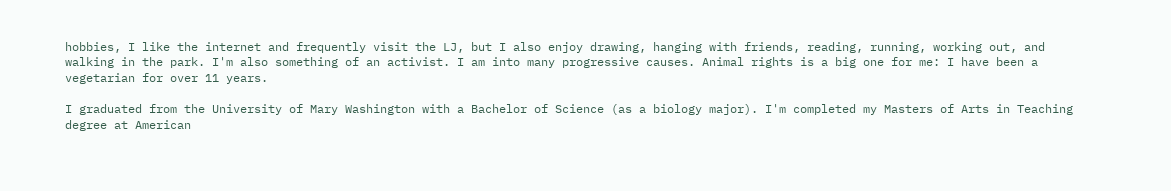hobbies, I like the internet and frequently visit the LJ, but I also enjoy drawing, hanging with friends, reading, running, working out, and walking in the park. I'm also something of an activist. I am into many progressive causes. Animal rights is a big one for me: I have been a vegetarian for over 11 years.

I graduated from the University of Mary Washington with a Bachelor of Science (as a biology major). I'm completed my Masters of Arts in Teaching degree at American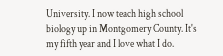University. I now teach high school biology up in Montgomery County. It's my fifth year and I love what I do.